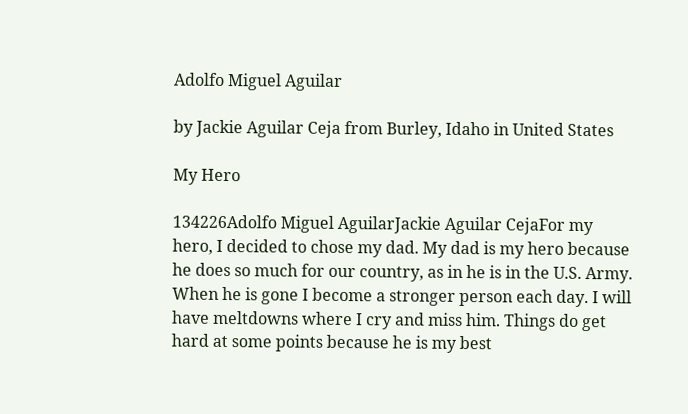Adolfo Miguel Aguilar

by Jackie Aguilar Ceja from Burley, Idaho in United States

My Hero

134226Adolfo Miguel AguilarJackie Aguilar CejaFor my hero, I decided to chose my dad. My dad is my hero because he does so much for our country, as in he is in the U.S. Army. When he is gone I become a stronger person each day. I will have meltdowns where I cry and miss him. Things do get hard at some points because he is my best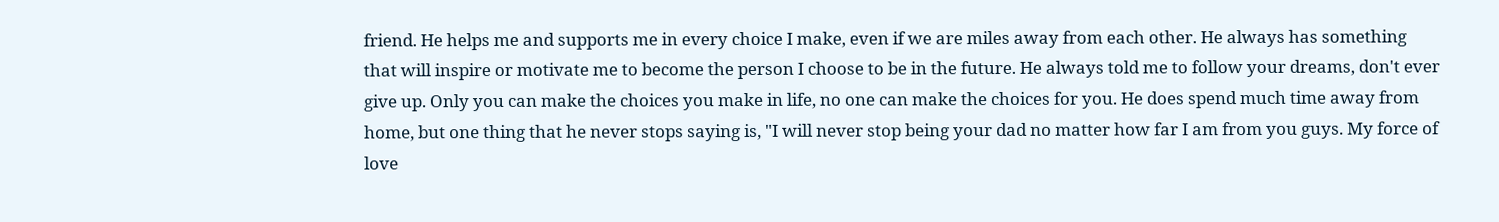friend. He helps me and supports me in every choice I make, even if we are miles away from each other. He always has something that will inspire or motivate me to become the person I choose to be in the future. He always told me to follow your dreams, don't ever give up. Only you can make the choices you make in life, no one can make the choices for you. He does spend much time away from home, but one thing that he never stops saying is, "I will never stop being your dad no matter how far I am from you guys. My force of love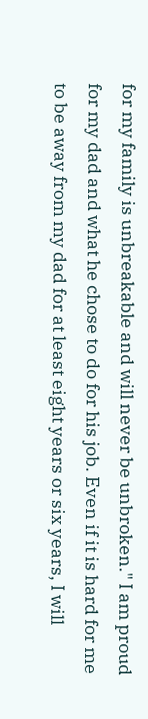for my family is unbreakable and will never be unbroken." I am proud for my dad and what he chose to do for his job. Even if it is hard for me to be away from my dad for at least eight years or six years, I will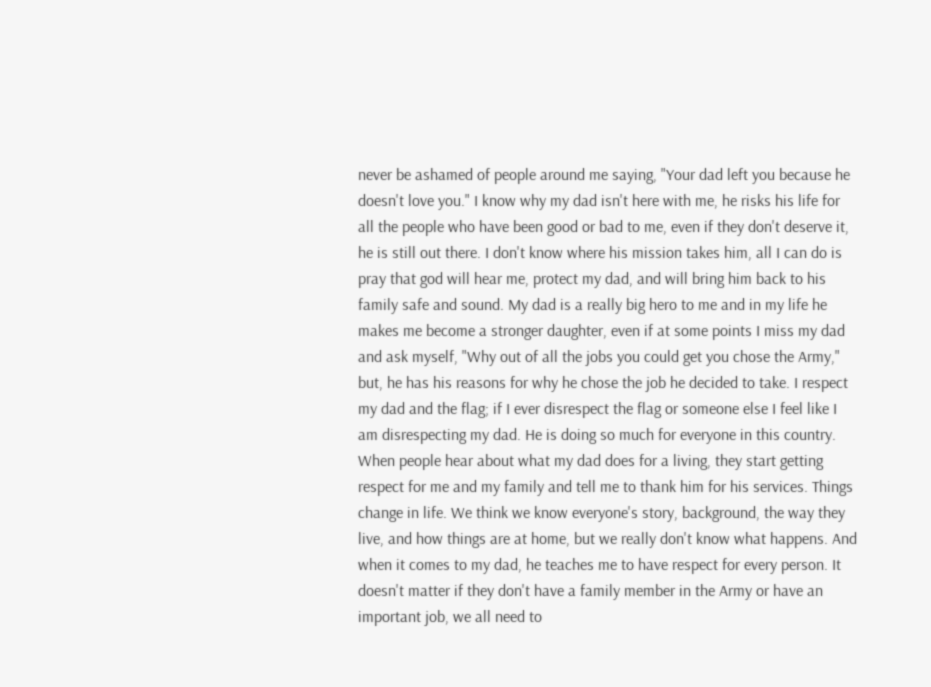never be ashamed of people around me saying, "Your dad left you because he doesn't love you." I know why my dad isn't here with me, he risks his life for all the people who have been good or bad to me, even if they don't deserve it, he is still out there. I don't know where his mission takes him, all I can do is pray that god will hear me, protect my dad, and will bring him back to his family safe and sound. My dad is a really big hero to me and in my life he makes me become a stronger daughter, even if at some points I miss my dad and ask myself, "Why out of all the jobs you could get you chose the Army," but, he has his reasons for why he chose the job he decided to take. I respect my dad and the flag; if I ever disrespect the flag or someone else I feel like I am disrespecting my dad. He is doing so much for everyone in this country. When people hear about what my dad does for a living, they start getting respect for me and my family and tell me to thank him for his services. Things change in life. We think we know everyone's story, background, the way they live, and how things are at home, but we really don't know what happens. And when it comes to my dad, he teaches me to have respect for every person. It doesn't matter if they don't have a family member in the Army or have an important job, we all need to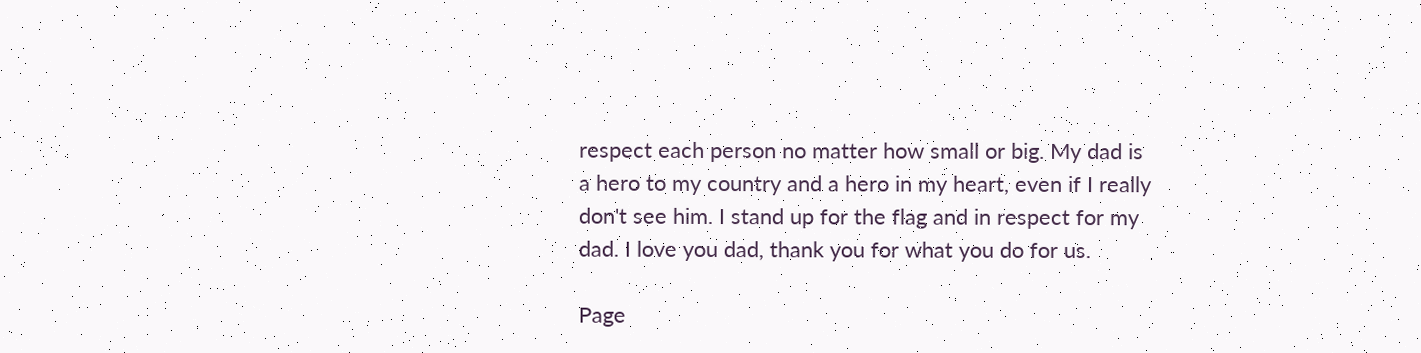respect each person no matter how small or big. My dad is a hero to my country and a hero in my heart, even if I really don't see him. I stand up for the flag and in respect for my dad. I love you dad, thank you for what you do for us.

Page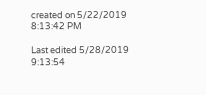created on 5/22/2019 8:13:42 PM

Last edited 5/28/2019 9:13:54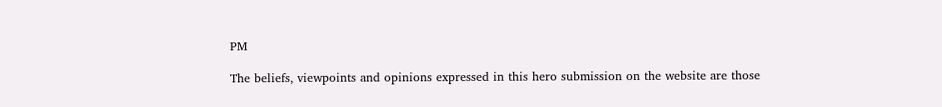PM

The beliefs, viewpoints and opinions expressed in this hero submission on the website are those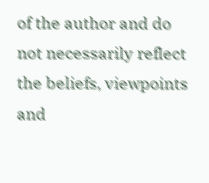of the author and do not necessarily reflect the beliefs, viewpoints and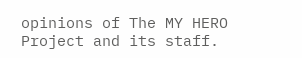opinions of The MY HERO Project and its staff.